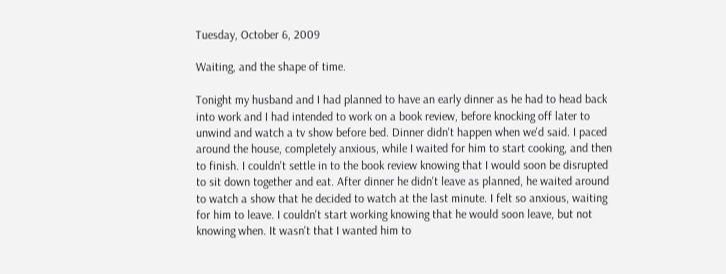Tuesday, October 6, 2009

Waiting, and the shape of time.

Tonight my husband and I had planned to have an early dinner as he had to head back into work and I had intended to work on a book review, before knocking off later to unwind and watch a tv show before bed. Dinner didn't happen when we'd said. I paced around the house, completely anxious, while I waited for him to start cooking, and then to finish. I couldn't settle in to the book review knowing that I would soon be disrupted to sit down together and eat. After dinner he didn't leave as planned, he waited around to watch a show that he decided to watch at the last minute. I felt so anxious, waiting for him to leave. I couldn't start working knowing that he would soon leave, but not knowing when. It wasn't that I wanted him to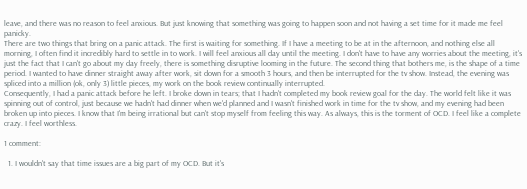leave, and there was no reason to feel anxious. But just knowing that something was going to happen soon and not having a set time for it made me feel panicky.
There are two things that bring on a panic attack. The first is waiting for something. If I have a meeting to be at in the afternoon, and nothing else all morning, I often find it incredibly hard to settle in to work. I will feel anxious all day until the meeting. I don't have to have any worries about the meeting, it's just the fact that I can't go about my day freely, there is something disruptive looming in the future. The second thing that bothers me, is the shape of a time period. I wanted to have dinner straight away after work, sit down for a smooth 3 hours, and then be interrupted for the tv show. Instead, the evening was spliced into a million (ok, only 3) little pieces, my work on the book review continually interrupted.
Consequently, I had a panic attack before he left. I broke down in tears; that I hadn't completed my book review goal for the day. The world felt like it was spinning out of control, just because we hadn't had dinner when we'd planned and I wasn't finished work in time for the tv show, and my evening had been broken up into pieces. I know that I'm being irrational but can't stop myself from feeling this way. As always, this is the torment of OCD. I feel like a complete crazy. I feel worthless.

1 comment:

  1. I wouldn't say that time issues are a big part of my OCD. But it's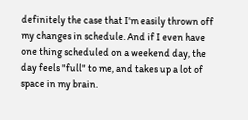definitely the case that I'm easily thrown off my changes in schedule. And if I even have one thing scheduled on a weekend day, the day feels "full" to me, and takes up a lot of space in my brain.